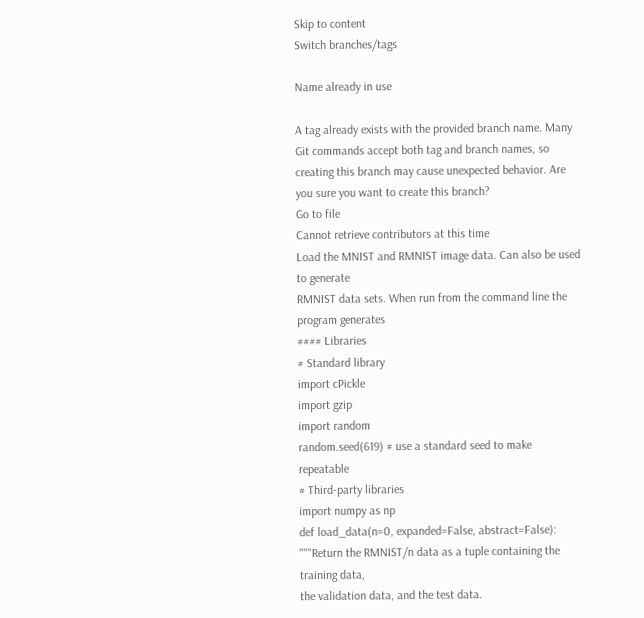Skip to content
Switch branches/tags

Name already in use

A tag already exists with the provided branch name. Many Git commands accept both tag and branch names, so creating this branch may cause unexpected behavior. Are you sure you want to create this branch?
Go to file
Cannot retrieve contributors at this time
Load the MNIST and RMNIST image data. Can also be used to generate
RMNIST data sets. When run from the command line the program generates
#### Libraries
# Standard library
import cPickle
import gzip
import random
random.seed(619) # use a standard seed to make repeatable
# Third-party libraries
import numpy as np
def load_data(n=0, expanded=False, abstract=False):
"""Return the RMNIST/n data as a tuple containing the training data,
the validation data, and the test data.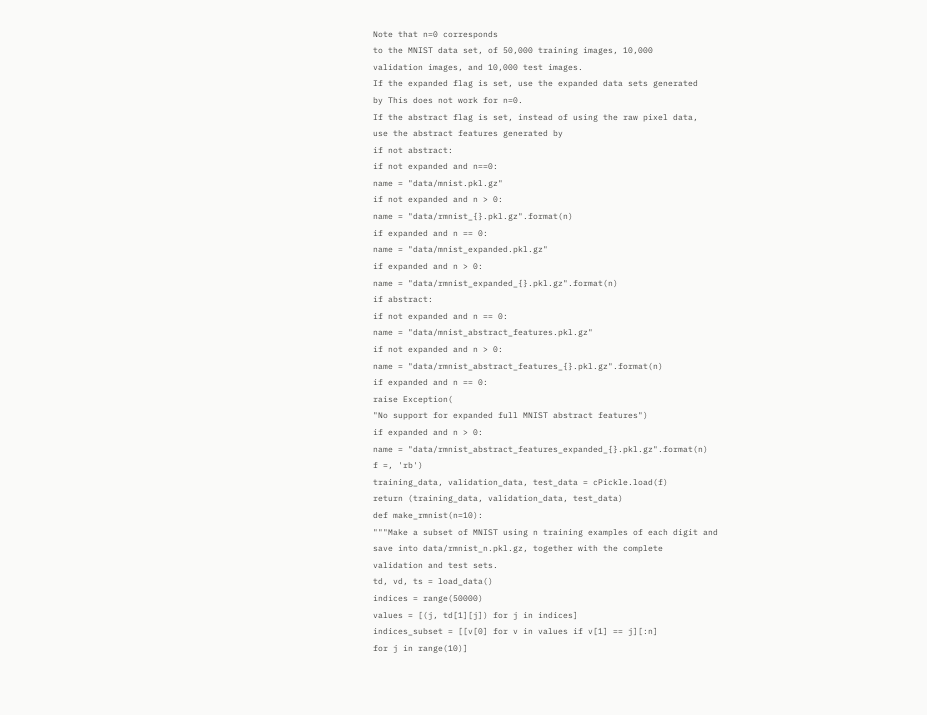Note that n=0 corresponds
to the MNIST data set, of 50,000 training images, 10,000
validation images, and 10,000 test images.
If the expanded flag is set, use the expanded data sets generated
by This does not work for n=0.
If the abstract flag is set, instead of using the raw pixel data,
use the abstract features generated by
if not abstract:
if not expanded and n==0:
name = "data/mnist.pkl.gz"
if not expanded and n > 0:
name = "data/rmnist_{}.pkl.gz".format(n)
if expanded and n == 0:
name = "data/mnist_expanded.pkl.gz"
if expanded and n > 0:
name = "data/rmnist_expanded_{}.pkl.gz".format(n)
if abstract:
if not expanded and n == 0:
name = "data/mnist_abstract_features.pkl.gz"
if not expanded and n > 0:
name = "data/rmnist_abstract_features_{}.pkl.gz".format(n)
if expanded and n == 0:
raise Exception(
"No support for expanded full MNIST abstract features")
if expanded and n > 0:
name = "data/rmnist_abstract_features_expanded_{}.pkl.gz".format(n)
f =, 'rb')
training_data, validation_data, test_data = cPickle.load(f)
return (training_data, validation_data, test_data)
def make_rmnist(n=10):
"""Make a subset of MNIST using n training examples of each digit and
save into data/rmnist_n.pkl.gz, together with the complete
validation and test sets.
td, vd, ts = load_data()
indices = range(50000)
values = [(j, td[1][j]) for j in indices]
indices_subset = [[v[0] for v in values if v[1] == j][:n]
for j in range(10)]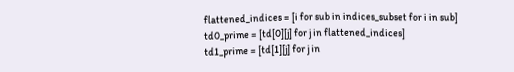flattened_indices = [i for sub in indices_subset for i in sub]
td0_prime = [td[0][j] for j in flattened_indices]
td1_prime = [td[1][j] for j in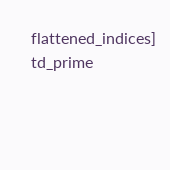flattened_indices]
td_prime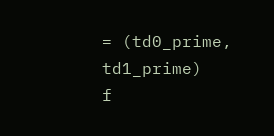= (td0_prime, td1_prime)
f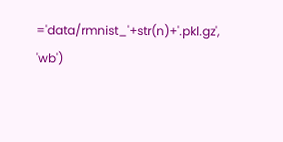='data/rmnist_'+str(n)+'.pkl.gz', 'wb')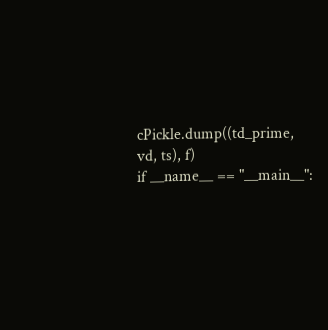cPickle.dump((td_prime, vd, ts), f)
if __name__ == "__main__":